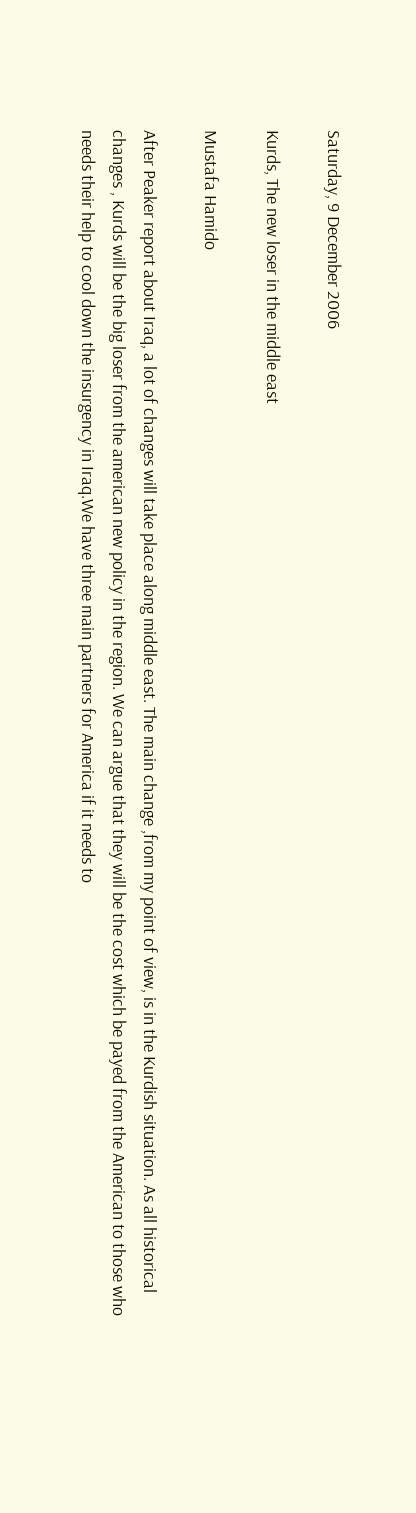Saturday, 9 December 2006

Kurds, The new loser in the middle east

Mustafa Hamido

After Peaker report about Iraq, a lot of changes will take place along middle east. The main change ,from my point of view, is in the Kurdish situation. As all historical changes , Kurds will be the big loser from the american new policy in the region. We can argue that they will be the cost which be payed from the American to those who needs their help to cool down the insurgency in Iraq.We have three main partners for America if it needs to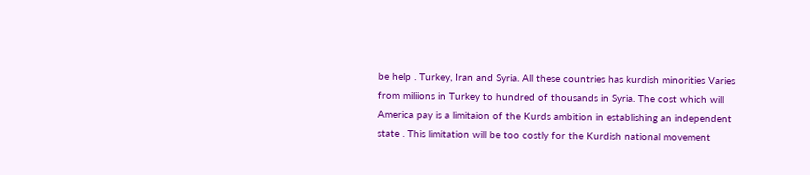be help . Turkey, Iran and Syria. All these countries has kurdish minorities Varies from miliions in Turkey to hundred of thousands in Syria. The cost which will America pay is a limitaion of the Kurds ambition in establishing an independent state . This limitation will be too costly for the Kurdish national movement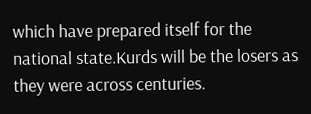which have prepared itself for the national state.Kurds will be the losers as they were across centuries.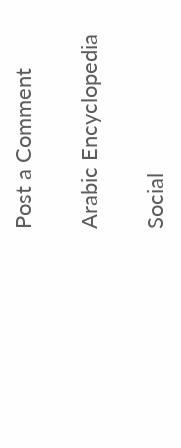Post a Comment

Arabic Encyclopedia

Social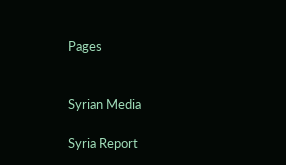Pages


Syrian Media

Syria Report